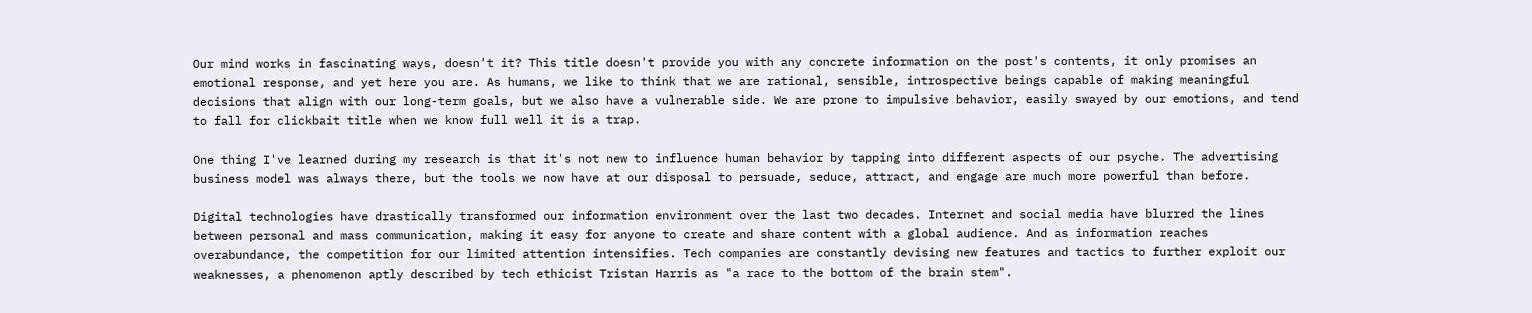Our mind works in fascinating ways, doesn't it? This title doesn't provide you with any concrete information on the post's contents, it only promises an emotional response, and yet here you are. As humans, we like to think that we are rational, sensible, introspective beings capable of making meaningful decisions that align with our long-term goals, but we also have a vulnerable side. We are prone to impulsive behavior, easily swayed by our emotions, and tend to fall for clickbait title when we know full well it is a trap.

One thing I've learned during my research is that it's not new to influence human behavior by tapping into different aspects of our psyche. The advertising business model was always there, but the tools we now have at our disposal to persuade, seduce, attract, and engage are much more powerful than before.

Digital technologies have drastically transformed our information environment over the last two decades. Internet and social media have blurred the lines between personal and mass communication, making it easy for anyone to create and share content with a global audience. And as information reaches overabundance, the competition for our limited attention intensifies. Tech companies are constantly devising new features and tactics to further exploit our weaknesses, a phenomenon aptly described by tech ethicist Tristan Harris as "a race to the bottom of the brain stem".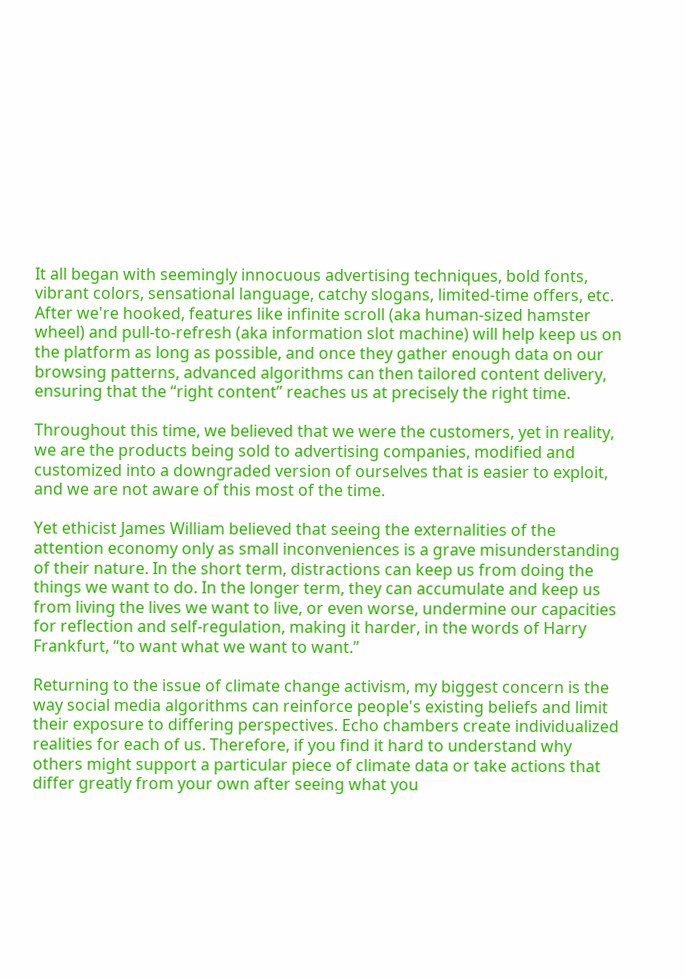It all began with seemingly innocuous advertising techniques, bold fonts, vibrant colors, sensational language, catchy slogans, limited-time offers, etc. After we're hooked, features like infinite scroll (aka human-sized hamster wheel) and pull-to-refresh (aka information slot machine) will help keep us on the platform as long as possible, and once they gather enough data on our browsing patterns, advanced algorithms can then tailored content delivery, ensuring that the “right content” reaches us at precisely the right time.

Throughout this time, we believed that we were the customers, yet in reality, we are the products being sold to advertising companies, modified and customized into a downgraded version of ourselves that is easier to exploit, and we are not aware of this most of the time.

Yet ethicist James William believed that seeing the externalities of the attention economy only as small inconveniences is a grave misunderstanding of their nature. In the short term, distractions can keep us from doing the things we want to do. In the longer term, they can accumulate and keep us from living the lives we want to live, or even worse, undermine our capacities for reflection and self-regulation, making it harder, in the words of Harry Frankfurt, “to want what we want to want.”

Returning to the issue of climate change activism, my biggest concern is the way social media algorithms can reinforce people's existing beliefs and limit their exposure to differing perspectives. Echo chambers create individualized realities for each of us. Therefore, if you find it hard to understand why others might support a particular piece of climate data or take actions that differ greatly from your own after seeing what you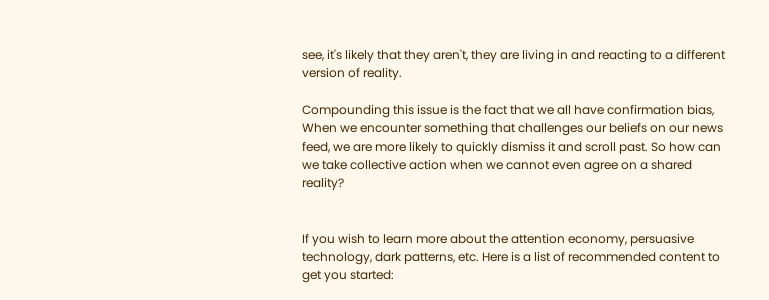see, it's likely that they aren't, they are living in and reacting to a different version of reality.

Compounding this issue is the fact that we all have confirmation bias, When we encounter something that challenges our beliefs on our news feed, we are more likely to quickly dismiss it and scroll past. So how can we take collective action when we cannot even agree on a shared reality?


If you wish to learn more about the attention economy, persuasive technology, dark patterns, etc. Here is a list of recommended content to get you started: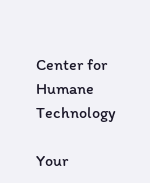Center for Humane Technology

Your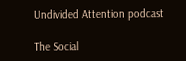Undivided Attention podcast

The Social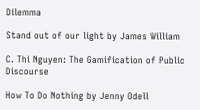Dilemma

Stand out of our light by James William

C. Thi Nguyen: The Gamification of Public Discourse

How To Do Nothing by Jenny Odell